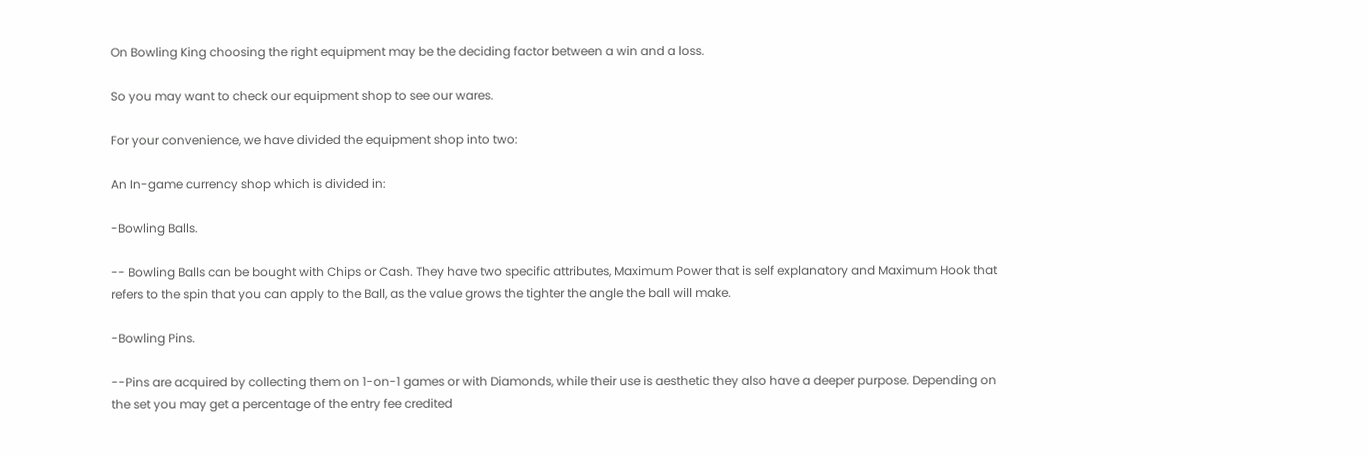On Bowling King choosing the right equipment may be the deciding factor between a win and a loss.

So you may want to check our equipment shop to see our wares.

For your convenience, we have divided the equipment shop into two:

An In-game currency shop which is divided in:

-Bowling Balls.

-- Bowling Balls can be bought with Chips or Cash. They have two specific attributes, Maximum Power that is self explanatory and Maximum Hook that refers to the spin that you can apply to the Ball, as the value grows the tighter the angle the ball will make.

-Bowling Pins.

--Pins are acquired by collecting them on 1-on-1 games or with Diamonds, while their use is aesthetic they also have a deeper purpose. Depending on the set you may get a percentage of the entry fee credited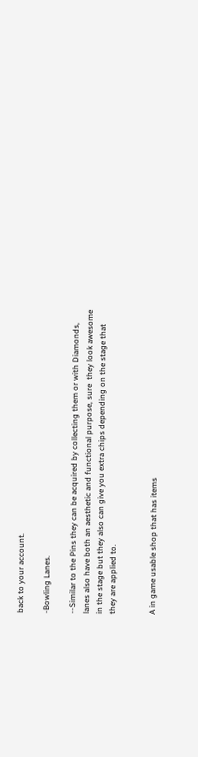back to your account.

-Bowling Lanes.

--Similar to the Pins they can be acquired by collecting them or with Diamonds, lanes also have both an aesthetic and functional purpose, sure  they look awesome in the stage but they also can give you extra chips depending on the stage that they are applied to.


A in game usable shop that has items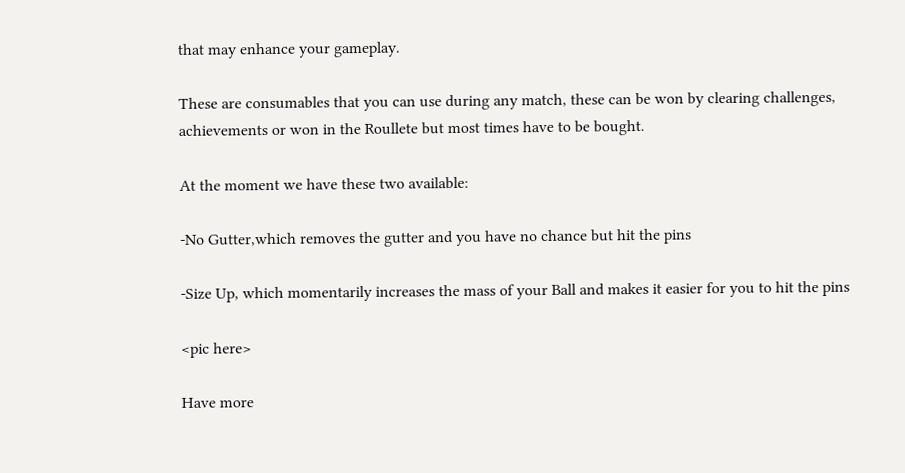that may enhance your gameplay.

These are consumables that you can use during any match, these can be won by clearing challenges, achievements or won in the Roullete but most times have to be bought.

At the moment we have these two available:

-No Gutter,which removes the gutter and you have no chance but hit the pins

-Size Up, which momentarily increases the mass of your Ball and makes it easier for you to hit the pins

<pic here>

Have more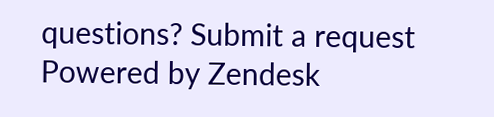questions? Submit a request
Powered by Zendesk